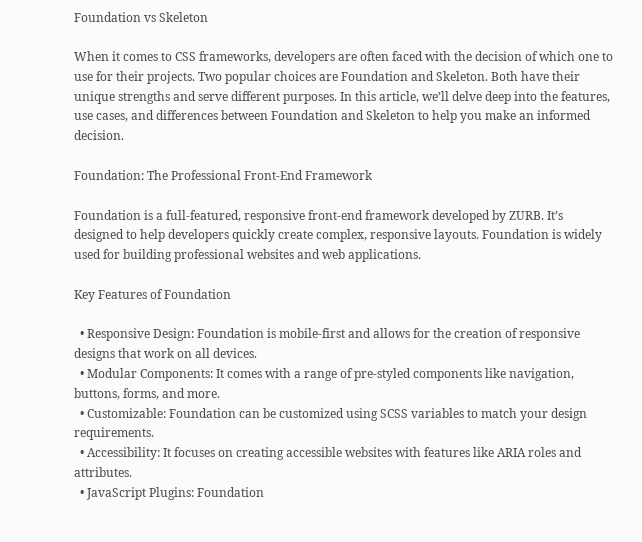Foundation vs Skeleton

When it comes to CSS frameworks, developers are often faced with the decision of which one to use for their projects. Two popular choices are Foundation and Skeleton. Both have their unique strengths and serve different purposes. In this article, we’ll delve deep into the features, use cases, and differences between Foundation and Skeleton to help you make an informed decision.

Foundation: The Professional Front-End Framework

Foundation is a full-featured, responsive front-end framework developed by ZURB. It’s designed to help developers quickly create complex, responsive layouts. Foundation is widely used for building professional websites and web applications.

Key Features of Foundation

  • Responsive Design: Foundation is mobile-first and allows for the creation of responsive designs that work on all devices.
  • Modular Components: It comes with a range of pre-styled components like navigation, buttons, forms, and more.
  • Customizable: Foundation can be customized using SCSS variables to match your design requirements.
  • Accessibility: It focuses on creating accessible websites with features like ARIA roles and attributes.
  • JavaScript Plugins: Foundation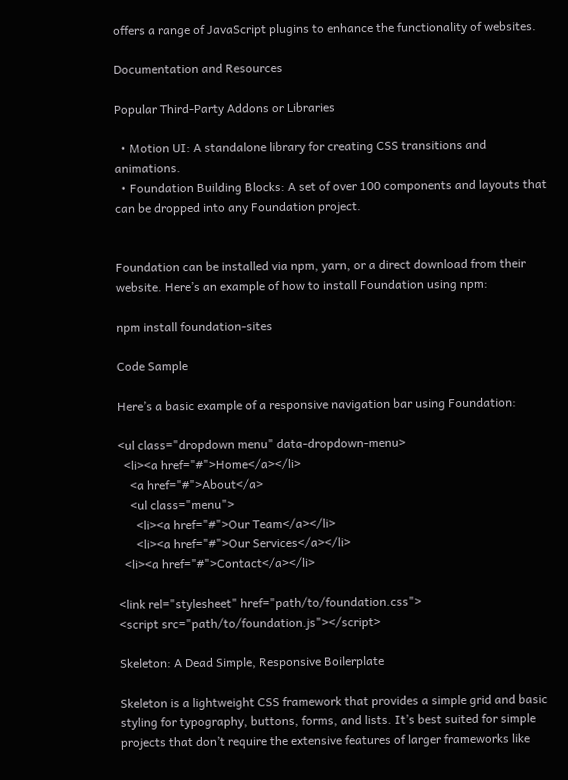offers a range of JavaScript plugins to enhance the functionality of websites.

Documentation and Resources

Popular Third-Party Addons or Libraries

  • Motion UI: A standalone library for creating CSS transitions and animations.
  • Foundation Building Blocks: A set of over 100 components and layouts that can be dropped into any Foundation project.


Foundation can be installed via npm, yarn, or a direct download from their website. Here’s an example of how to install Foundation using npm:

npm install foundation-sites

Code Sample

Here’s a basic example of a responsive navigation bar using Foundation:

<ul class="dropdown menu" data-dropdown-menu>
  <li><a href="#">Home</a></li>
    <a href="#">About</a>
    <ul class="menu">
      <li><a href="#">Our Team</a></li>
      <li><a href="#">Our Services</a></li>
  <li><a href="#">Contact</a></li>

<link rel="stylesheet" href="path/to/foundation.css">
<script src="path/to/foundation.js"></script>

Skeleton: A Dead Simple, Responsive Boilerplate

Skeleton is a lightweight CSS framework that provides a simple grid and basic styling for typography, buttons, forms, and lists. It’s best suited for simple projects that don’t require the extensive features of larger frameworks like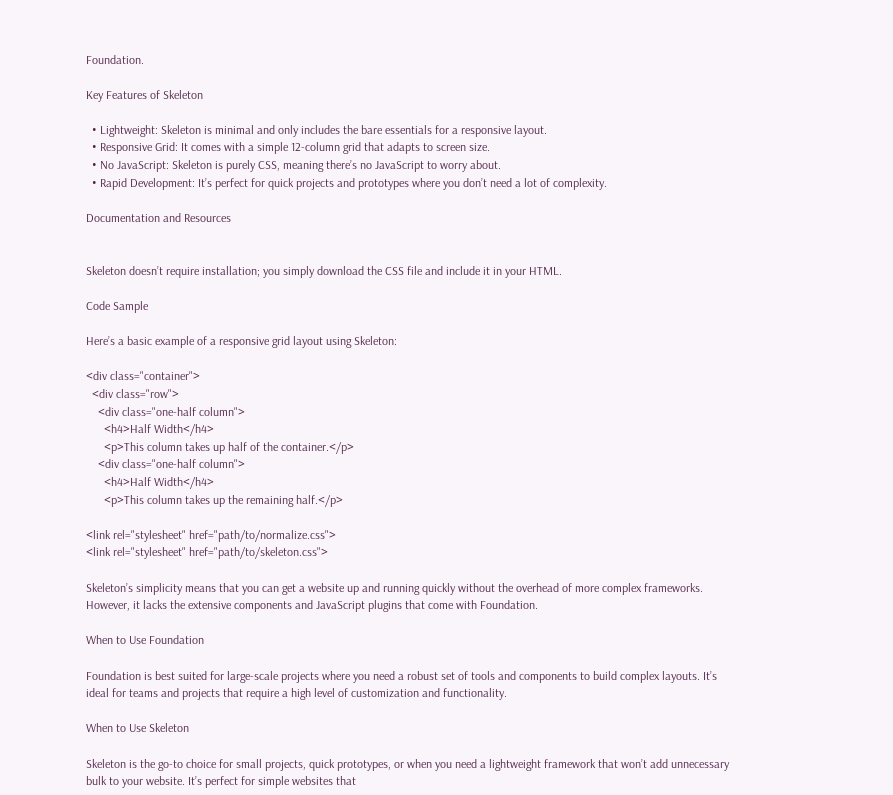Foundation.

Key Features of Skeleton

  • Lightweight: Skeleton is minimal and only includes the bare essentials for a responsive layout.
  • Responsive Grid: It comes with a simple 12-column grid that adapts to screen size.
  • No JavaScript: Skeleton is purely CSS, meaning there’s no JavaScript to worry about.
  • Rapid Development: It’s perfect for quick projects and prototypes where you don’t need a lot of complexity.

Documentation and Resources


Skeleton doesn’t require installation; you simply download the CSS file and include it in your HTML.

Code Sample

Here’s a basic example of a responsive grid layout using Skeleton:

<div class="container">
  <div class="row">
    <div class="one-half column">
      <h4>Half Width</h4>
      <p>This column takes up half of the container.</p>
    <div class="one-half column">
      <h4>Half Width</h4>
      <p>This column takes up the remaining half.</p>

<link rel="stylesheet" href="path/to/normalize.css">
<link rel="stylesheet" href="path/to/skeleton.css">

Skeleton’s simplicity means that you can get a website up and running quickly without the overhead of more complex frameworks. However, it lacks the extensive components and JavaScript plugins that come with Foundation.

When to Use Foundation

Foundation is best suited for large-scale projects where you need a robust set of tools and components to build complex layouts. It’s ideal for teams and projects that require a high level of customization and functionality.

When to Use Skeleton

Skeleton is the go-to choice for small projects, quick prototypes, or when you need a lightweight framework that won’t add unnecessary bulk to your website. It’s perfect for simple websites that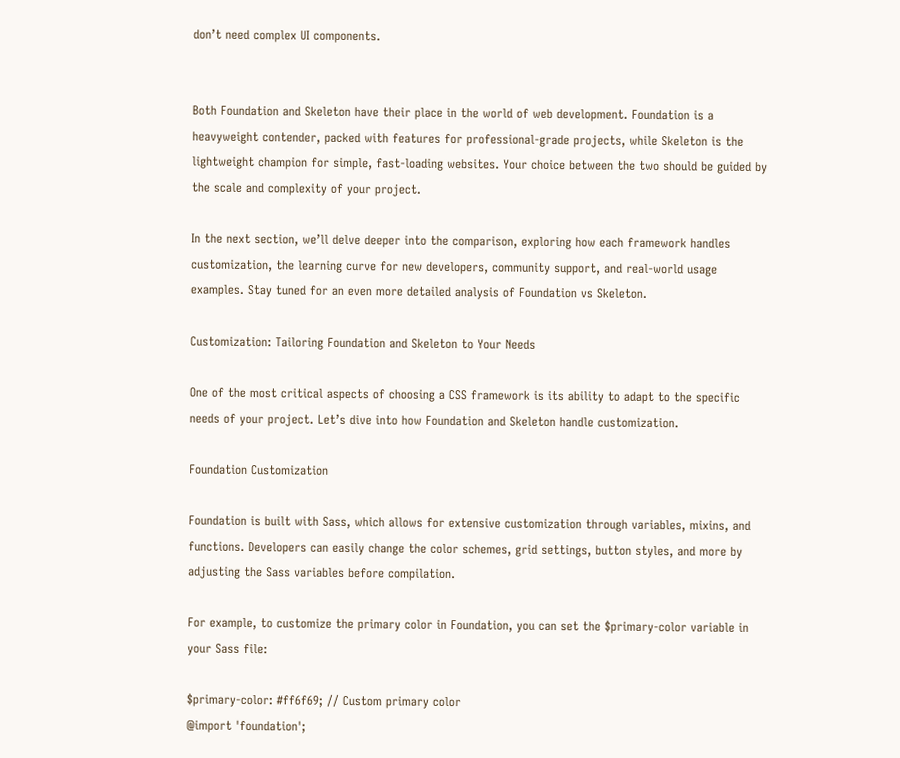don’t need complex UI components.


Both Foundation and Skeleton have their place in the world of web development. Foundation is a heavyweight contender, packed with features for professional-grade projects, while Skeleton is the lightweight champion for simple, fast-loading websites. Your choice between the two should be guided by the scale and complexity of your project.

In the next section, we’ll delve deeper into the comparison, exploring how each framework handles customization, the learning curve for new developers, community support, and real-world usage examples. Stay tuned for an even more detailed analysis of Foundation vs Skeleton.

Customization: Tailoring Foundation and Skeleton to Your Needs

One of the most critical aspects of choosing a CSS framework is its ability to adapt to the specific needs of your project. Let’s dive into how Foundation and Skeleton handle customization.

Foundation Customization

Foundation is built with Sass, which allows for extensive customization through variables, mixins, and functions. Developers can easily change the color schemes, grid settings, button styles, and more by adjusting the Sass variables before compilation.

For example, to customize the primary color in Foundation, you can set the $primary-color variable in your Sass file:

$primary-color: #ff6f69; // Custom primary color
@import 'foundation';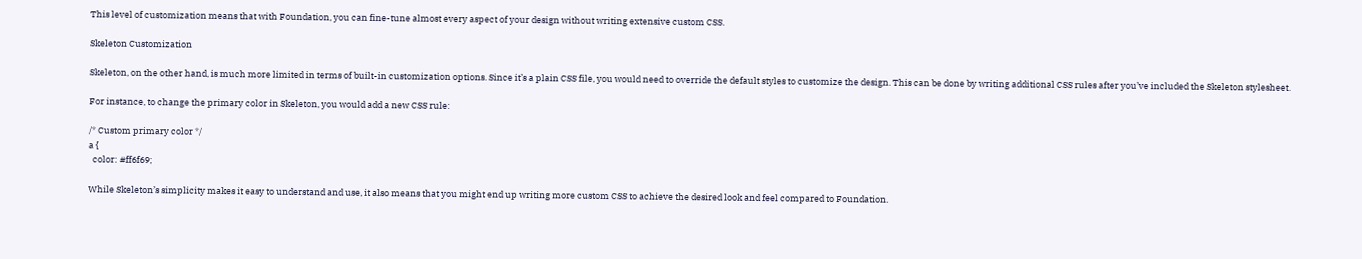This level of customization means that with Foundation, you can fine-tune almost every aspect of your design without writing extensive custom CSS.

Skeleton Customization

Skeleton, on the other hand, is much more limited in terms of built-in customization options. Since it’s a plain CSS file, you would need to override the default styles to customize the design. This can be done by writing additional CSS rules after you’ve included the Skeleton stylesheet.

For instance, to change the primary color in Skeleton, you would add a new CSS rule:

/* Custom primary color */
a {
  color: #ff6f69;

While Skeleton’s simplicity makes it easy to understand and use, it also means that you might end up writing more custom CSS to achieve the desired look and feel compared to Foundation.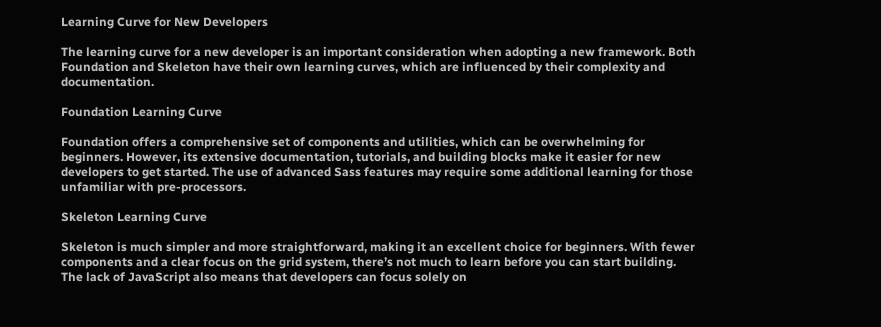Learning Curve for New Developers

The learning curve for a new developer is an important consideration when adopting a new framework. Both Foundation and Skeleton have their own learning curves, which are influenced by their complexity and documentation.

Foundation Learning Curve

Foundation offers a comprehensive set of components and utilities, which can be overwhelming for beginners. However, its extensive documentation, tutorials, and building blocks make it easier for new developers to get started. The use of advanced Sass features may require some additional learning for those unfamiliar with pre-processors.

Skeleton Learning Curve

Skeleton is much simpler and more straightforward, making it an excellent choice for beginners. With fewer components and a clear focus on the grid system, there’s not much to learn before you can start building. The lack of JavaScript also means that developers can focus solely on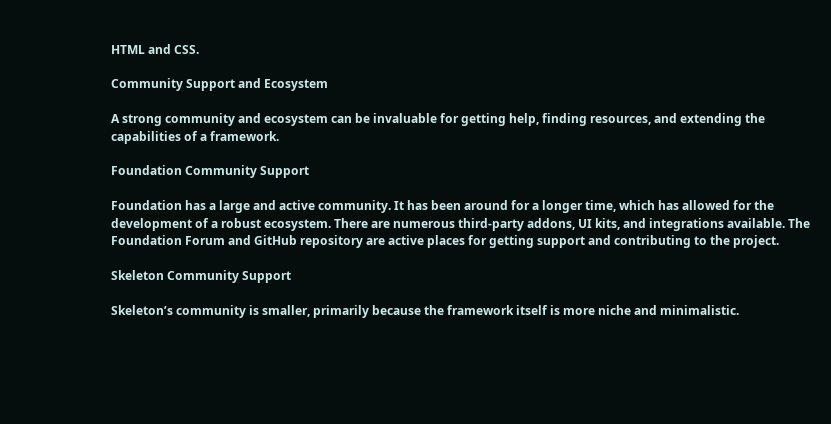HTML and CSS.

Community Support and Ecosystem

A strong community and ecosystem can be invaluable for getting help, finding resources, and extending the capabilities of a framework.

Foundation Community Support

Foundation has a large and active community. It has been around for a longer time, which has allowed for the development of a robust ecosystem. There are numerous third-party addons, UI kits, and integrations available. The Foundation Forum and GitHub repository are active places for getting support and contributing to the project.

Skeleton Community Support

Skeleton’s community is smaller, primarily because the framework itself is more niche and minimalistic.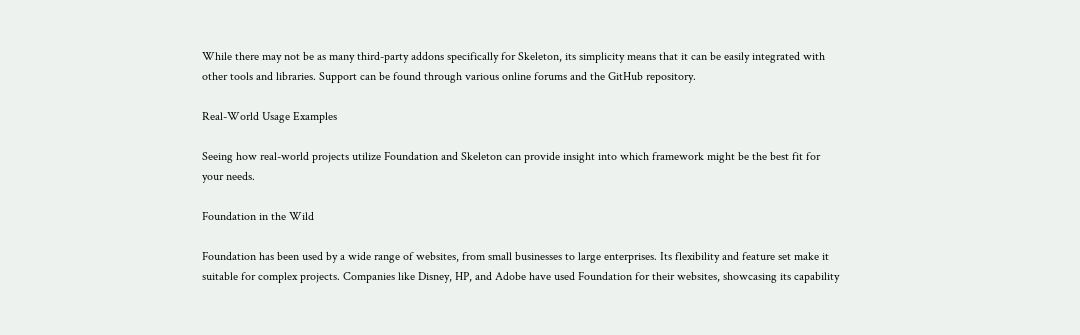While there may not be as many third-party addons specifically for Skeleton, its simplicity means that it can be easily integrated with other tools and libraries. Support can be found through various online forums and the GitHub repository.

Real-World Usage Examples

Seeing how real-world projects utilize Foundation and Skeleton can provide insight into which framework might be the best fit for your needs.

Foundation in the Wild

Foundation has been used by a wide range of websites, from small businesses to large enterprises. Its flexibility and feature set make it suitable for complex projects. Companies like Disney, HP, and Adobe have used Foundation for their websites, showcasing its capability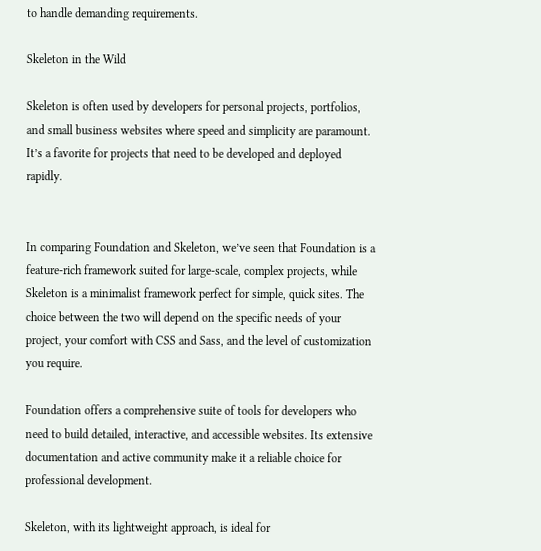to handle demanding requirements.

Skeleton in the Wild

Skeleton is often used by developers for personal projects, portfolios, and small business websites where speed and simplicity are paramount. It’s a favorite for projects that need to be developed and deployed rapidly.


In comparing Foundation and Skeleton, we’ve seen that Foundation is a feature-rich framework suited for large-scale, complex projects, while Skeleton is a minimalist framework perfect for simple, quick sites. The choice between the two will depend on the specific needs of your project, your comfort with CSS and Sass, and the level of customization you require.

Foundation offers a comprehensive suite of tools for developers who need to build detailed, interactive, and accessible websites. Its extensive documentation and active community make it a reliable choice for professional development.

Skeleton, with its lightweight approach, is ideal for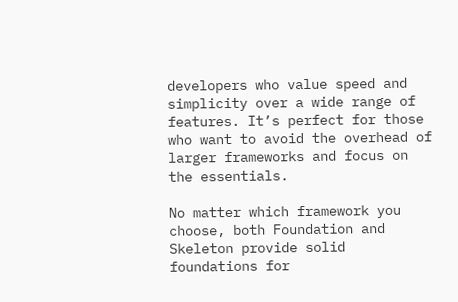developers who value speed and simplicity over a wide range of features. It’s perfect for those who want to avoid the overhead of larger frameworks and focus on the essentials.

No matter which framework you choose, both Foundation and Skeleton provide solid foundations for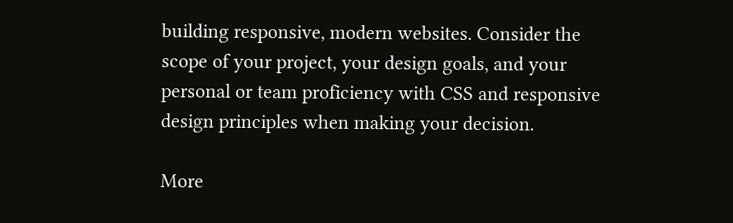building responsive, modern websites. Consider the scope of your project, your design goals, and your personal or team proficiency with CSS and responsive design principles when making your decision.

More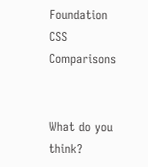Foundation CSS Comparisons


What do you think?